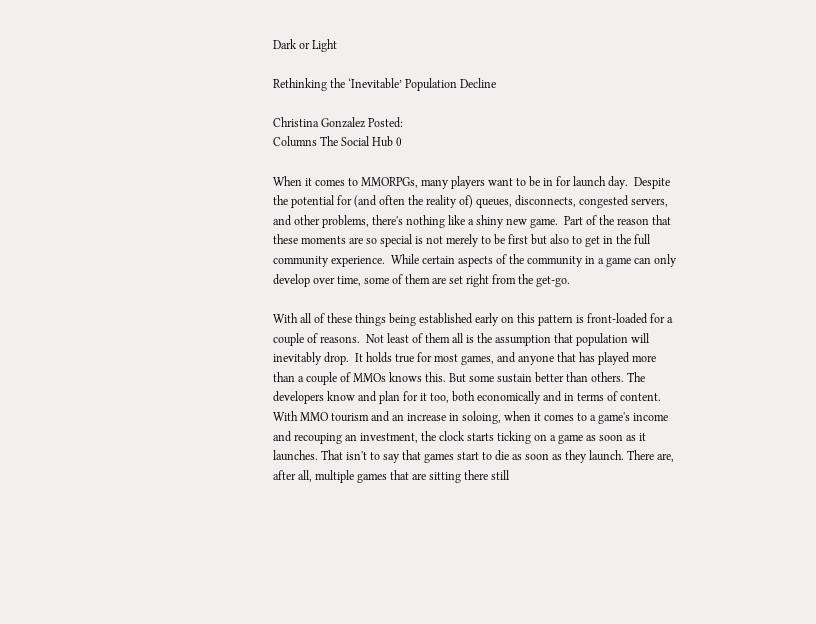Dark or Light

Rethinking the ‘Inevitable’ Population Decline

Christina Gonzalez Posted:
Columns The Social Hub 0

When it comes to MMORPGs, many players want to be in for launch day.  Despite the potential for (and often the reality of) queues, disconnects, congested servers, and other problems, there's nothing like a shiny new game.  Part of the reason that these moments are so special is not merely to be first but also to get in the full community experience.  While certain aspects of the community in a game can only develop over time, some of them are set right from the get-go.

With all of these things being established early on this pattern is front-loaded for a couple of reasons.  Not least of them all is the assumption that population will inevitably drop.  It holds true for most games, and anyone that has played more than a couple of MMOs knows this. But some sustain better than others. The developers know and plan for it too, both economically and in terms of content. With MMO tourism and an increase in soloing, when it comes to a game's income and recouping an investment, the clock starts ticking on a game as soon as it launches. That isn't to say that games start to die as soon as they launch. There are, after all, multiple games that are sitting there still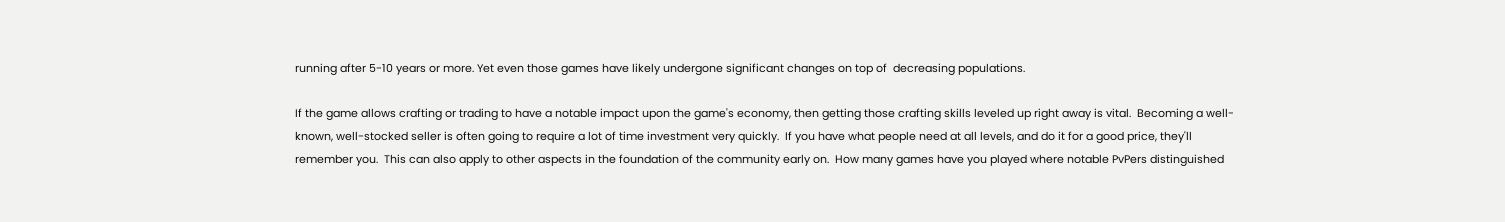running after 5-10 years or more. Yet even those games have likely undergone significant changes on top of  decreasing populations.

If the game allows crafting or trading to have a notable impact upon the game's economy, then getting those crafting skills leveled up right away is vital.  Becoming a well-known, well-stocked seller is often going to require a lot of time investment very quickly.  If you have what people need at all levels, and do it for a good price, they'll remember you.  This can also apply to other aspects in the foundation of the community early on.  How many games have you played where notable PvPers distinguished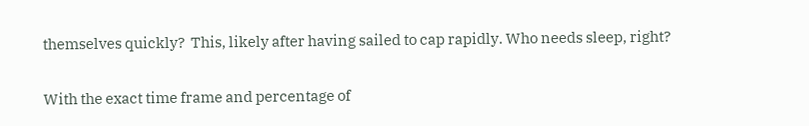themselves quickly?  This, likely after having sailed to cap rapidly. Who needs sleep, right?

With the exact time frame and percentage of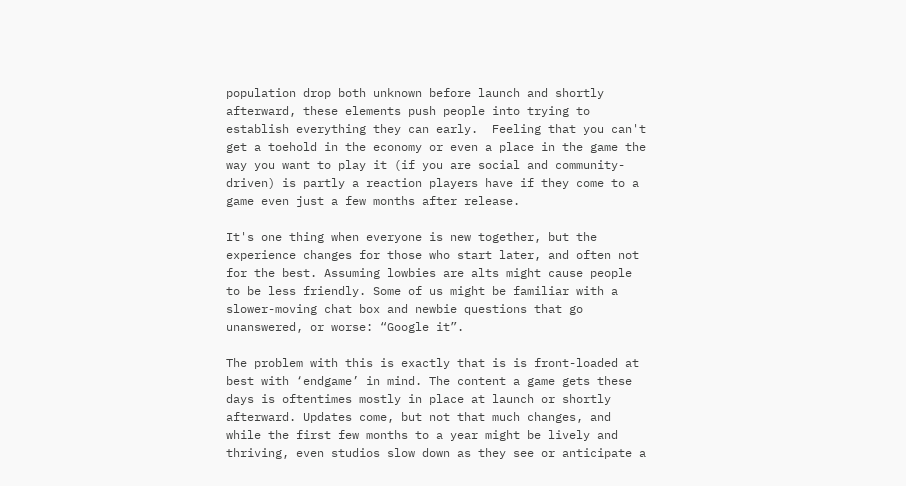population drop both unknown before launch and shortly afterward, these elements push people into trying to establish everything they can early.  Feeling that you can't get a toehold in the economy or even a place in the game the way you want to play it (if you are social and community-driven) is partly a reaction players have if they come to a game even just a few months after release.

It's one thing when everyone is new together, but the experience changes for those who start later, and often not for the best. Assuming lowbies are alts might cause people to be less friendly. Some of us might be familiar with a slower-moving chat box and newbie questions that go unanswered, or worse: “Google it”.

The problem with this is exactly that is is front-loaded at best with ‘endgame’ in mind. The content a game gets these days is oftentimes mostly in place at launch or shortly afterward. Updates come, but not that much changes, and while the first few months to a year might be lively and thriving, even studios slow down as they see or anticipate a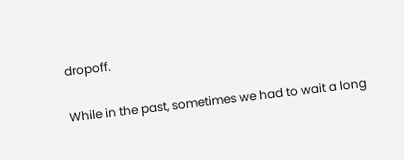dropoff.

While in the past, sometimes we had to wait a long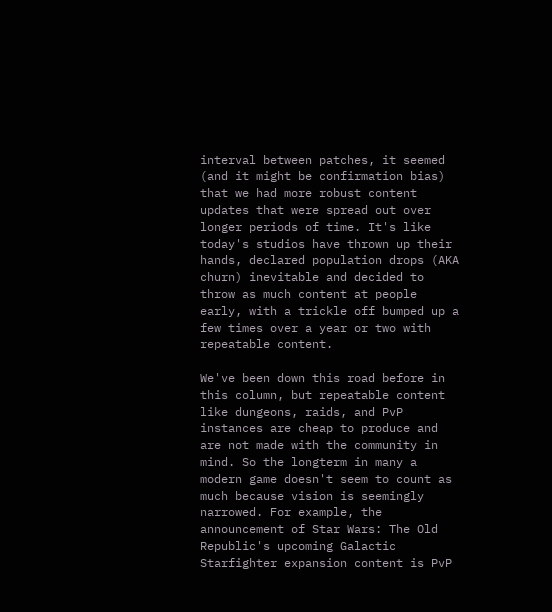interval between patches, it seemed (and it might be confirmation bias) that we had more robust content updates that were spread out over longer periods of time. It's like today's studios have thrown up their hands, declared population drops (AKA churn) inevitable and decided to throw as much content at people early, with a trickle off bumped up a few times over a year or two with repeatable content.

We've been down this road before in this column, but repeatable content like dungeons, raids, and PvP instances are cheap to produce and are not made with the community in mind. So the longterm in many a modern game doesn't seem to count as much because vision is seemingly narrowed. For example, the announcement of Star Wars: The Old Republic's upcoming Galactic Starfighter expansion content is PvP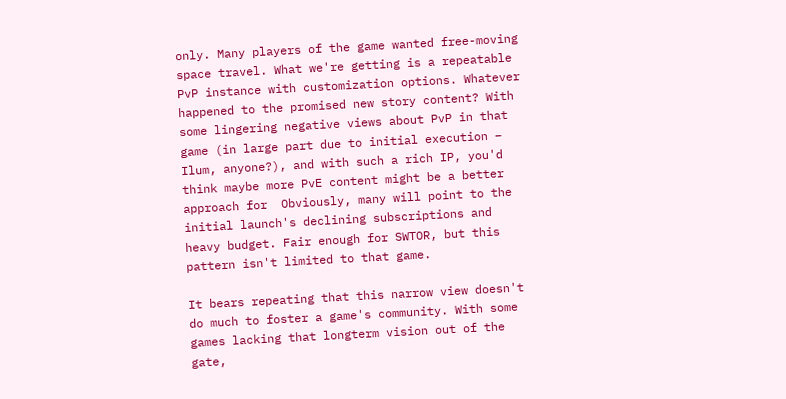only. Many players of the game wanted free-moving space travel. What we're getting is a repeatable PvP instance with customization options. Whatever happened to the promised new story content? With some lingering negative views about PvP in that game (in large part due to initial execution – Ilum, anyone?), and with such a rich IP, you'd think maybe more PvE content might be a better approach for  Obviously, many will point to the initial launch's declining subscriptions and heavy budget. Fair enough for SWTOR, but this pattern isn't limited to that game.

It bears repeating that this narrow view doesn't do much to foster a game's community. With some games lacking that longterm vision out of the gate,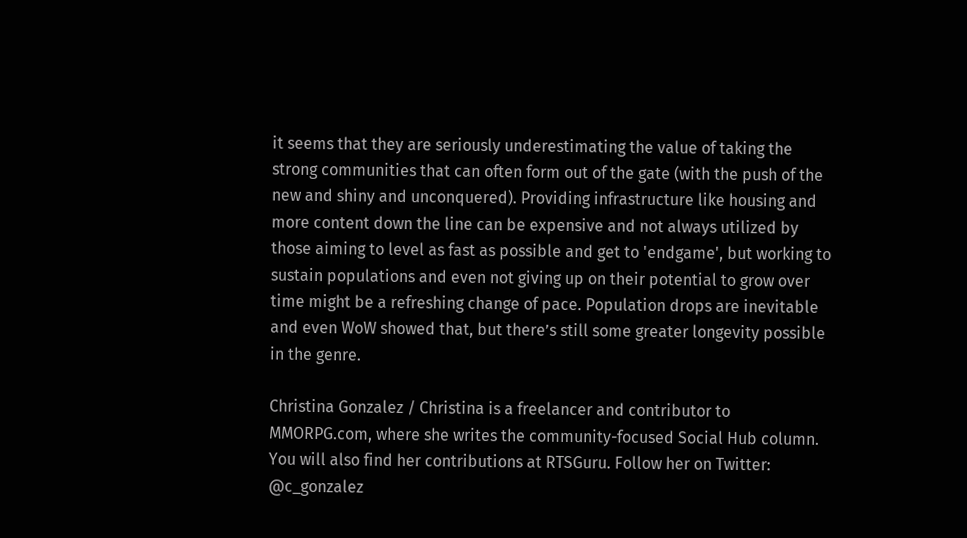it seems that they are seriously underestimating the value of taking the strong communities that can often form out of the gate (with the push of the new and shiny and unconquered). Providing infrastructure like housing and more content down the line can be expensive and not always utilized by those aiming to level as fast as possible and get to 'endgame', but working to sustain populations and even not giving up on their potential to grow over time might be a refreshing change of pace. Population drops are inevitable and even WoW showed that, but there’s still some greater longevity possible in the genre.

Christina Gonzalez / Christina is a freelancer and contributor to MMORPG.com, where she writes the community-focused Social Hub column. You will also find her contributions at RTSGuru. Follow her on Twitter: @c_gonzalez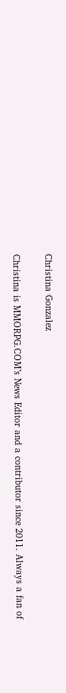Christina Gonzalez

Christina is MMORPG.COM’s News Editor and a contributor since 2011. Always a fan of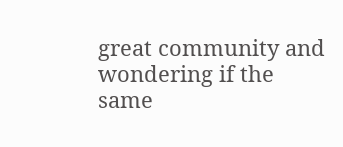great community and wondering if the same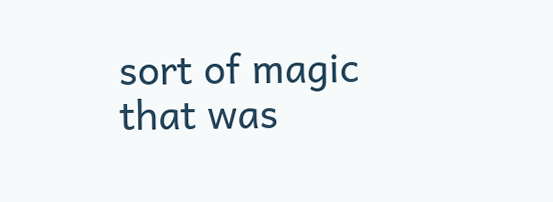sort of magic that was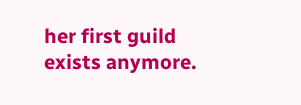her first guild exists anymore.